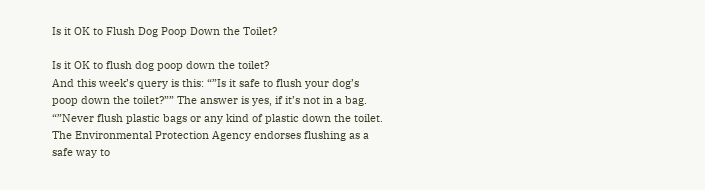Is it OK to Flush Dog Poop Down the Toilet?

Is it OK to flush dog poop down the toilet?
And this week’s query is this: “”Is it safe to flush your dog’s poop down the toilet?”” The answer is yes, if it’s not in a bag. “”Never flush plastic bags or any kind of plastic down the toilet. The Environmental Protection Agency endorses flushing as a safe way to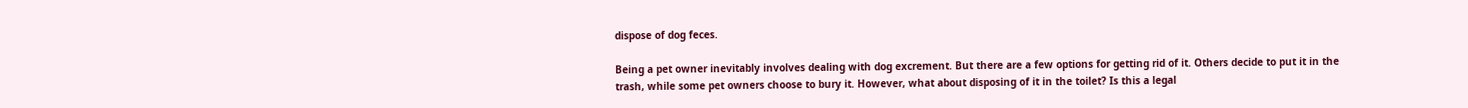dispose of dog feces.

Being a pet owner inevitably involves dealing with dog excrement. But there are a few options for getting rid of it. Others decide to put it in the trash, while some pet owners choose to bury it. However, what about disposing of it in the toilet? Is this a legal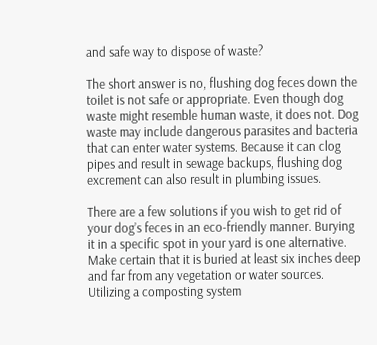and safe way to dispose of waste?

The short answer is no, flushing dog feces down the toilet is not safe or appropriate. Even though dog waste might resemble human waste, it does not. Dog waste may include dangerous parasites and bacteria that can enter water systems. Because it can clog pipes and result in sewage backups, flushing dog excrement can also result in plumbing issues.

There are a few solutions if you wish to get rid of your dog’s feces in an eco-friendly manner. Burying it in a specific spot in your yard is one alternative. Make certain that it is buried at least six inches deep and far from any vegetation or water sources. Utilizing a composting system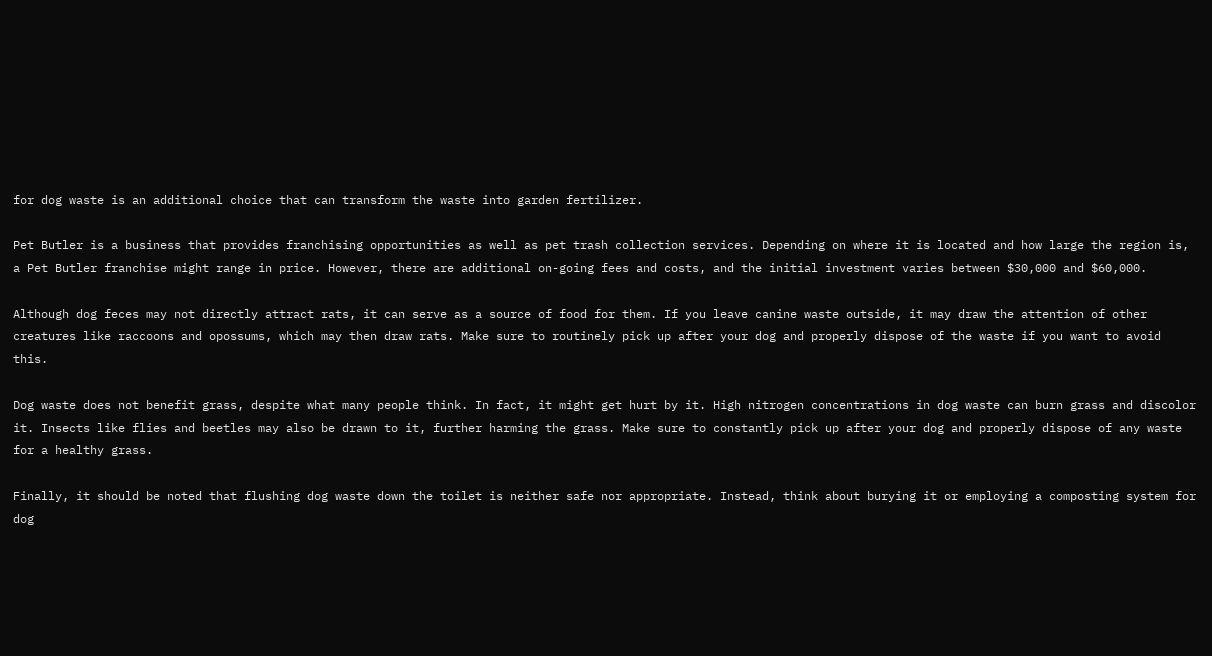for dog waste is an additional choice that can transform the waste into garden fertilizer.

Pet Butler is a business that provides franchising opportunities as well as pet trash collection services. Depending on where it is located and how large the region is, a Pet Butler franchise might range in price. However, there are additional on-going fees and costs, and the initial investment varies between $30,000 and $60,000.

Although dog feces may not directly attract rats, it can serve as a source of food for them. If you leave canine waste outside, it may draw the attention of other creatures like raccoons and opossums, which may then draw rats. Make sure to routinely pick up after your dog and properly dispose of the waste if you want to avoid this.

Dog waste does not benefit grass, despite what many people think. In fact, it might get hurt by it. High nitrogen concentrations in dog waste can burn grass and discolor it. Insects like flies and beetles may also be drawn to it, further harming the grass. Make sure to constantly pick up after your dog and properly dispose of any waste for a healthy grass.

Finally, it should be noted that flushing dog waste down the toilet is neither safe nor appropriate. Instead, think about burying it or employing a composting system for dog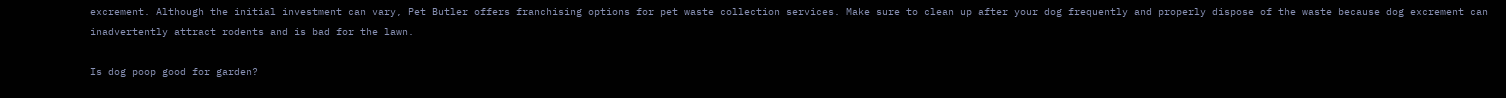excrement. Although the initial investment can vary, Pet Butler offers franchising options for pet waste collection services. Make sure to clean up after your dog frequently and properly dispose of the waste because dog excrement can inadvertently attract rodents and is bad for the lawn.

Is dog poop good for garden?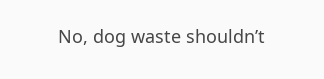No, dog waste shouldn’t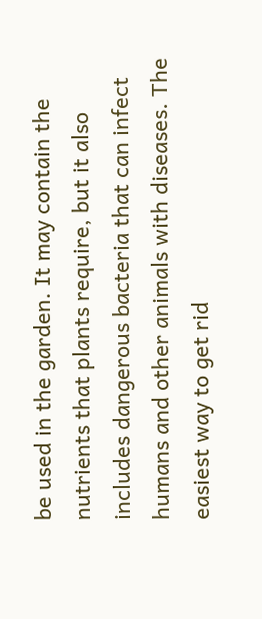be used in the garden. It may contain the nutrients that plants require, but it also includes dangerous bacteria that can infect humans and other animals with diseases. The easiest way to get rid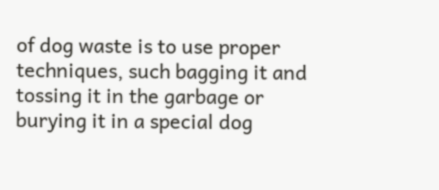of dog waste is to use proper techniques, such bagging it and tossing it in the garbage or burying it in a special dog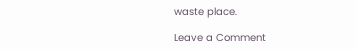waste place.

Leave a Comment